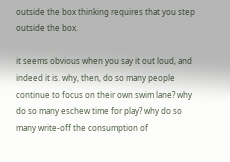outside the box thinking requires that you step outside the box.

it seems obvious when you say it out loud, and indeed it is. why, then, do so many people continue to focus on their own swim lane? why do so many eschew time for play? why do so many write-off the consumption of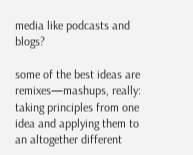media like podcasts and blogs?

some of the best ideas are remixes—mashups, really: taking principles from one idea and applying them to an altogether different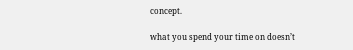concept.

what you spend your time on doesn’t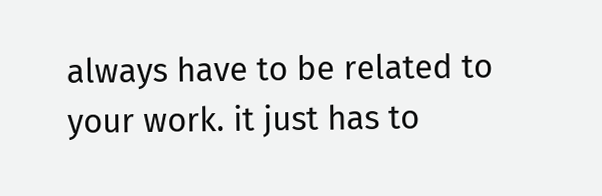always have to be related to your work. it just has to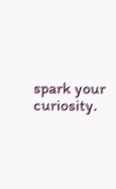spark your curiosity.